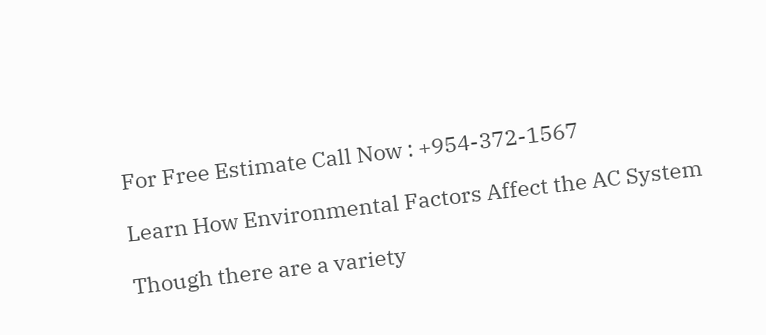For Free Estimate Call Now : +954-372-1567

Learn How Environmental Factors Affect the AC System

Though there are a variety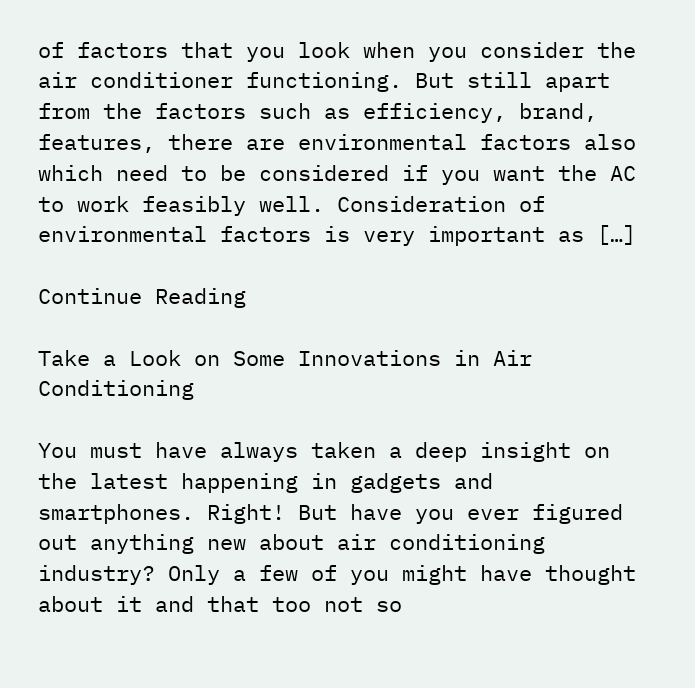of factors that you look when you consider the air conditioner functioning. But still apart from the factors such as efficiency, brand, features, there are environmental factors also which need to be considered if you want the AC to work feasibly well. Consideration of environmental factors is very important as […]

Continue Reading

Take a Look on Some Innovations in Air Conditioning

You must have always taken a deep insight on the latest happening in gadgets and smartphones. Right! But have you ever figured out anything new about air conditioning industry? Only a few of you might have thought about it and that too not so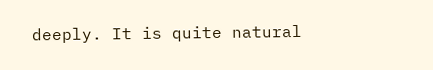deeply. It is quite natural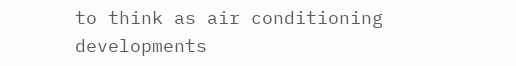to think as air conditioning developments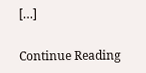[…]

Continue Reading